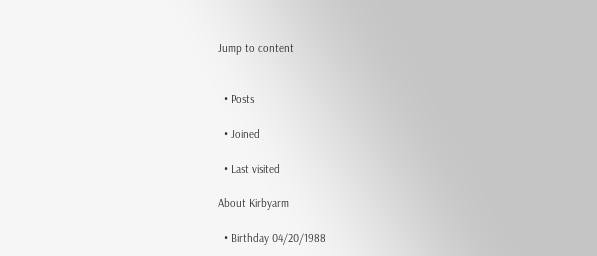Jump to content


  • Posts

  • Joined

  • Last visited

About Kirbyarm

  • Birthday 04/20/1988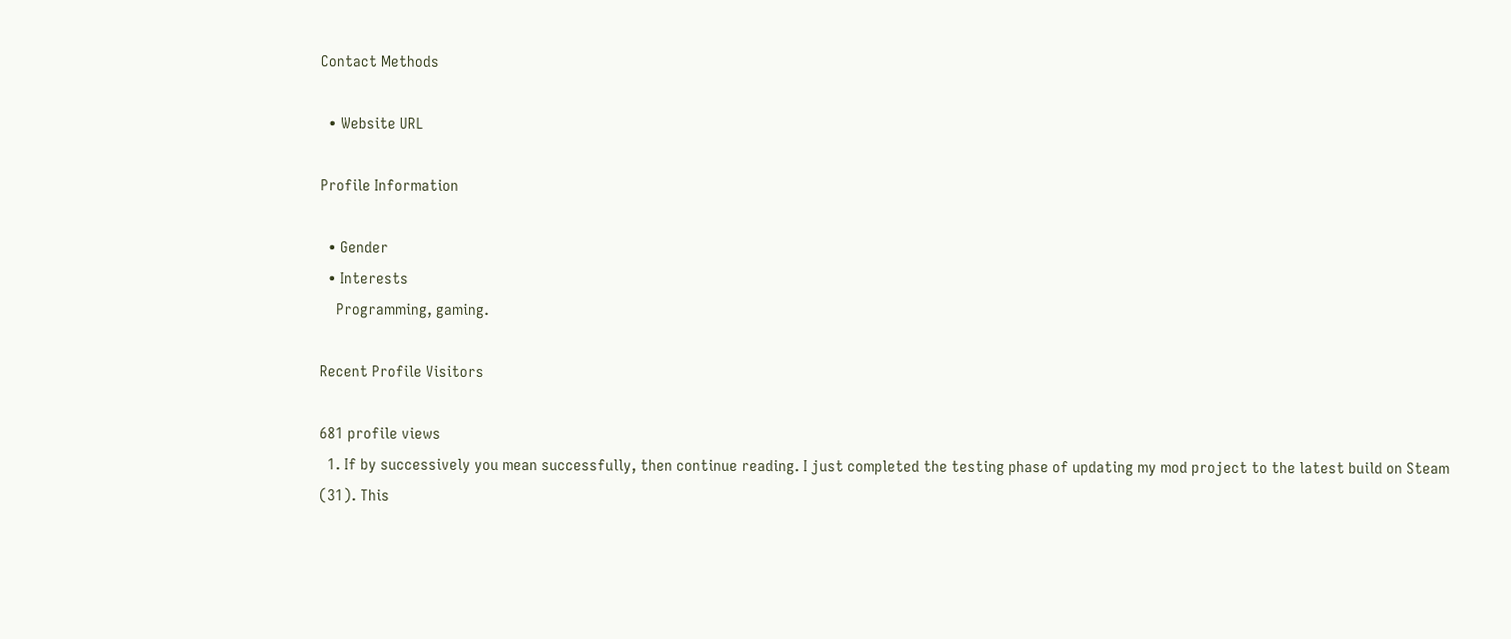Contact Methods

  • Website URL

Profile Information

  • Gender
  • Interests
    Programming, gaming.

Recent Profile Visitors

681 profile views
  1. If by successively you mean successfully, then continue reading. I just completed the testing phase of updating my mod project to the latest build on Steam (31). This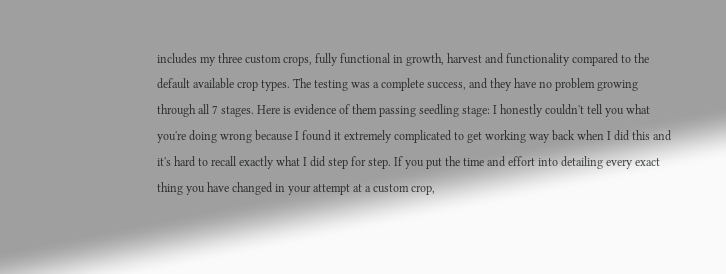includes my three custom crops, fully functional in growth, harvest and functionality compared to the default available crop types. The testing was a complete success, and they have no problem growing through all 7 stages. Here is evidence of them passing seedling stage: I honestly couldn't tell you what you're doing wrong because I found it extremely complicated to get working way back when I did this and it's hard to recall exactly what I did step for step. If you put the time and effort into detailing every exact thing you have changed in your attempt at a custom crop,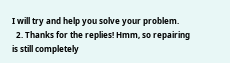I will try and help you solve your problem.
  2. Thanks for the replies! Hmm, so repairing is still completely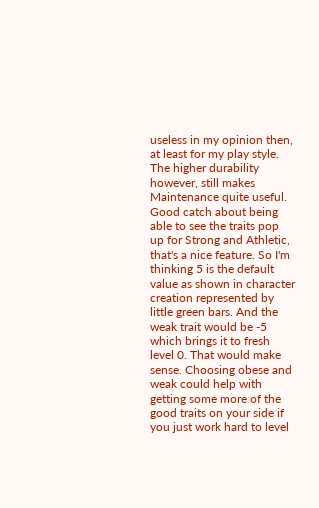useless in my opinion then, at least for my play style. The higher durability however, still makes Maintenance quite useful. Good catch about being able to see the traits pop up for Strong and Athletic, that's a nice feature. So I'm thinking 5 is the default value as shown in character creation represented by little green bars. And the weak trait would be -5 which brings it to fresh level 0. That would make sense. Choosing obese and weak could help with getting some more of the good traits on your side if you just work hard to level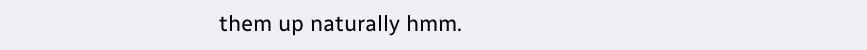them up naturally hmm.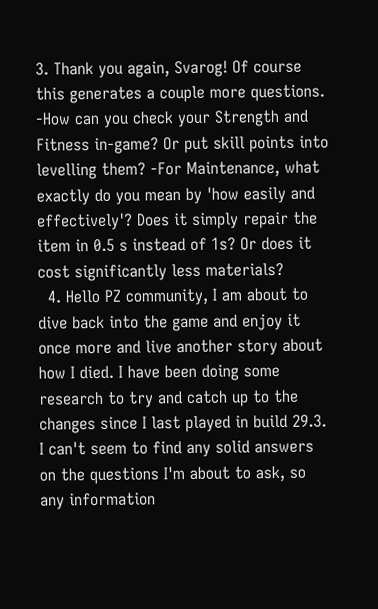3. Thank you again, Svarog! Of course this generates a couple more questions. -How can you check your Strength and Fitness in-game? Or put skill points into levelling them? -For Maintenance, what exactly do you mean by 'how easily and effectively'? Does it simply repair the item in 0.5 s instead of 1s? Or does it cost significantly less materials?
  4. Hello PZ community, I am about to dive back into the game and enjoy it once more and live another story about how I died. I have been doing some research to try and catch up to the changes since I last played in build 29.3. I can't seem to find any solid answers on the questions I'm about to ask, so any information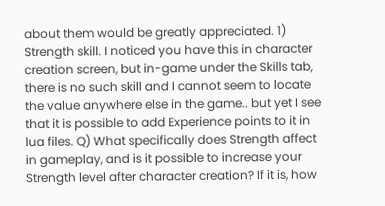about them would be greatly appreciated. 1) Strength skill. I noticed you have this in character creation screen, but in-game under the Skills tab, there is no such skill and I cannot seem to locate the value anywhere else in the game.. but yet I see that it is possible to add Experience points to it in lua files. Q) What specifically does Strength affect in gameplay, and is it possible to increase your Strength level after character creation? If it is, how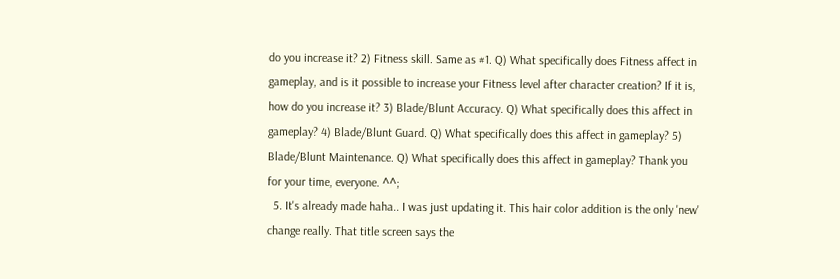do you increase it? 2) Fitness skill. Same as #1. Q) What specifically does Fitness affect in gameplay, and is it possible to increase your Fitness level after character creation? If it is, how do you increase it? 3) Blade/Blunt Accuracy. Q) What specifically does this affect in gameplay? 4) Blade/Blunt Guard. Q) What specifically does this affect in gameplay? 5) Blade/Blunt Maintenance. Q) What specifically does this affect in gameplay? Thank you for your time, everyone. ^^;
  5. It's already made haha.. I was just updating it. This hair color addition is the only 'new' change really. That title screen says the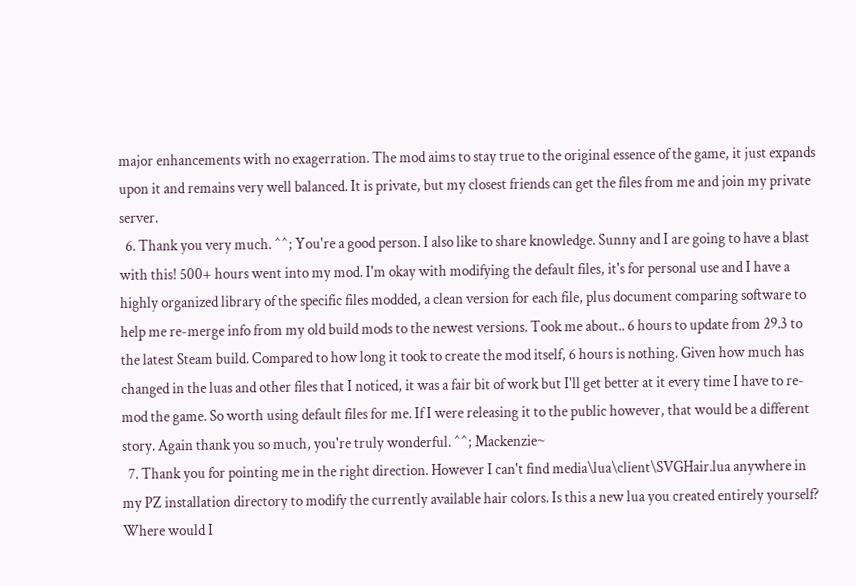major enhancements with no exagerration. The mod aims to stay true to the original essence of the game, it just expands upon it and remains very well balanced. It is private, but my closest friends can get the files from me and join my private server.
  6. Thank you very much. ^^; You're a good person. I also like to share knowledge. Sunny and I are going to have a blast with this! 500+ hours went into my mod. I'm okay with modifying the default files, it's for personal use and I have a highly organized library of the specific files modded, a clean version for each file, plus document comparing software to help me re-merge info from my old build mods to the newest versions. Took me about.. 6 hours to update from 29.3 to the latest Steam build. Compared to how long it took to create the mod itself, 6 hours is nothing. Given how much has changed in the luas and other files that I noticed, it was a fair bit of work but I'll get better at it every time I have to re-mod the game. So worth using default files for me. If I were releasing it to the public however, that would be a different story. Again thank you so much, you're truly wonderful. ^^; Mackenzie~
  7. Thank you for pointing me in the right direction. However I can't find media\lua\client\SVGHair.lua anywhere in my PZ installation directory to modify the currently available hair colors. Is this a new lua you created entirely yourself? Where would I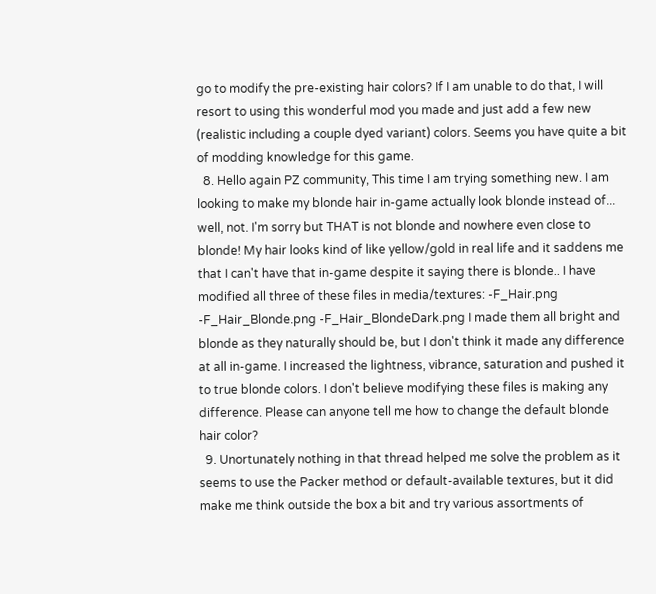go to modify the pre-existing hair colors? If I am unable to do that, I will resort to using this wonderful mod you made and just add a few new (realistic including a couple dyed variant) colors. Seems you have quite a bit of modding knowledge for this game.
  8. Hello again PZ community, This time I am trying something new. I am looking to make my blonde hair in-game actually look blonde instead of... well, not. I'm sorry but THAT is not blonde and nowhere even close to blonde! My hair looks kind of like yellow/gold in real life and it saddens me that I can't have that in-game despite it saying there is blonde.. I have modified all three of these files in media/textures: -F_Hair.png -F_Hair_Blonde.png -F_Hair_BlondeDark.png I made them all bright and blonde as they naturally should be, but I don't think it made any difference at all in-game. I increased the lightness, vibrance, saturation and pushed it to true blonde colors. I don't believe modifying these files is making any difference. Please can anyone tell me how to change the default blonde hair color?
  9. Unortunately nothing in that thread helped me solve the problem as it seems to use the Packer method or default-available textures, but it did make me think outside the box a bit and try various assortments of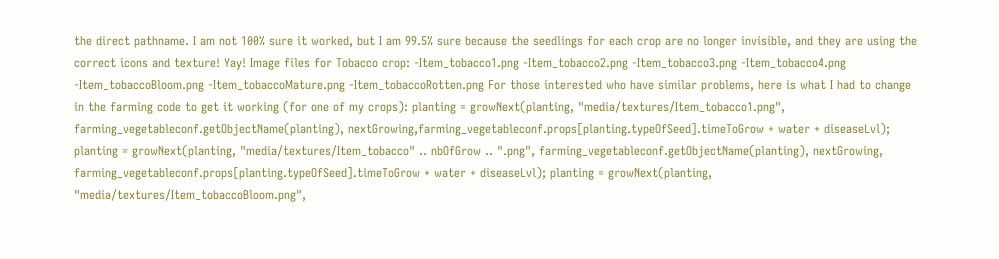the direct pathname. I am not 100% sure it worked, but I am 99.5% sure because the seedlings for each crop are no longer invisible, and they are using the correct icons and texture! Yay! Image files for Tobacco crop: -Item_tobacco1.png -Item_tobacco2.png -Item_tobacco3.png -Item_tobacco4.png -Item_tobaccoBloom.png -Item_tobaccoMature.png -Item_tobaccoRotten.png For those interested who have similar problems, here is what I had to change in the farming code to get it working (for one of my crops): planting = growNext(planting, "media/textures/Item_tobacco1.png", farming_vegetableconf.getObjectName(planting), nextGrowing,farming_vegetableconf.props[planting.typeOfSeed].timeToGrow + water + diseaseLvl); planting = growNext(planting, "media/textures/Item_tobacco" .. nbOfGrow .. ".png", farming_vegetableconf.getObjectName(planting), nextGrowing, farming_vegetableconf.props[planting.typeOfSeed].timeToGrow + water + diseaseLvl); planting = growNext(planting, "media/textures/Item_tobaccoBloom.png",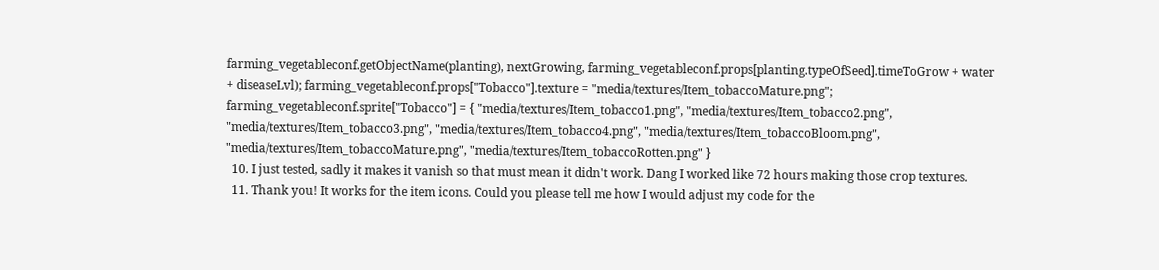farming_vegetableconf.getObjectName(planting), nextGrowing, farming_vegetableconf.props[planting.typeOfSeed].timeToGrow + water + diseaseLvl); farming_vegetableconf.props["Tobacco"].texture = "media/textures/Item_tobaccoMature.png"; farming_vegetableconf.sprite["Tobacco"] = { "media/textures/Item_tobacco1.png", "media/textures/Item_tobacco2.png", "media/textures/Item_tobacco3.png", "media/textures/Item_tobacco4.png", "media/textures/Item_tobaccoBloom.png", "media/textures/Item_tobaccoMature.png", "media/textures/Item_tobaccoRotten.png" }
  10. I just tested, sadly it makes it vanish so that must mean it didn't work. Dang I worked like 72 hours making those crop textures.
  11. Thank you! It works for the item icons. Could you please tell me how I would adjust my code for the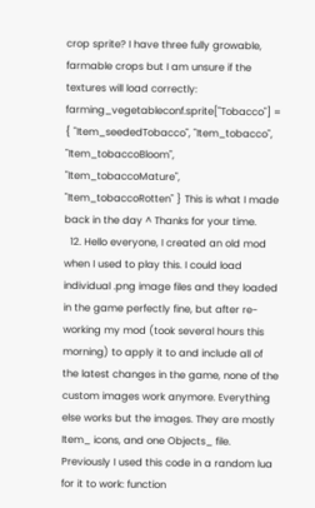crop sprite? I have three fully growable, farmable crops but I am unsure if the textures will load correctly: farming_vegetableconf.sprite["Tobacco"] = { "Item_seededTobacco", "Item_tobacco", "Item_tobaccoBloom", "Item_tobaccoMature", "Item_tobaccoRotten" } This is what I made back in the day ^ Thanks for your time.
  12. Hello everyone, I created an old mod when I used to play this. I could load individual .png image files and they loaded in the game perfectly fine, but after re-working my mod (took several hours this morning) to apply it to and include all of the latest changes in the game, none of the custom images work anymore. Everything else works but the images. They are mostly Item_ icons, and one Objects_ file. Previously I used this code in a random lua for it to work: function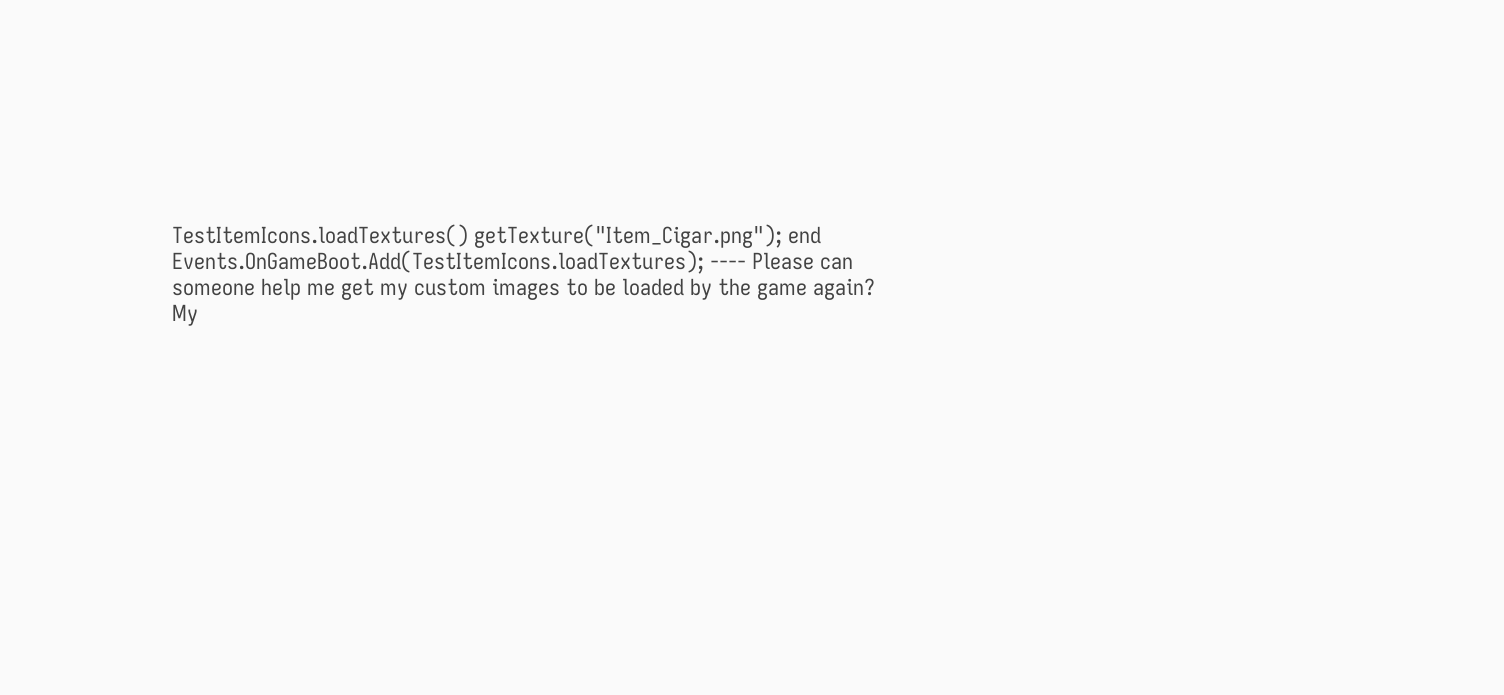TestItemIcons.loadTextures() getTexture("Item_Cigar.png"); end Events.OnGameBoot.Add(TestItemIcons.loadTextures); ---- Please can someone help me get my custom images to be loaded by the game again? My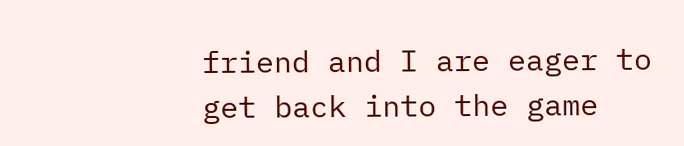friend and I are eager to get back into the game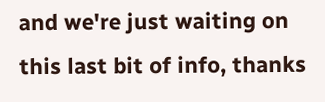and we're just waiting on this last bit of info, thanks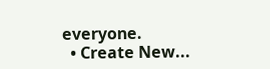everyone.
  • Create New...